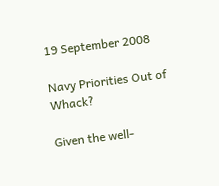19 September 2008

Navy Priorities Out of Whack?

Given the well-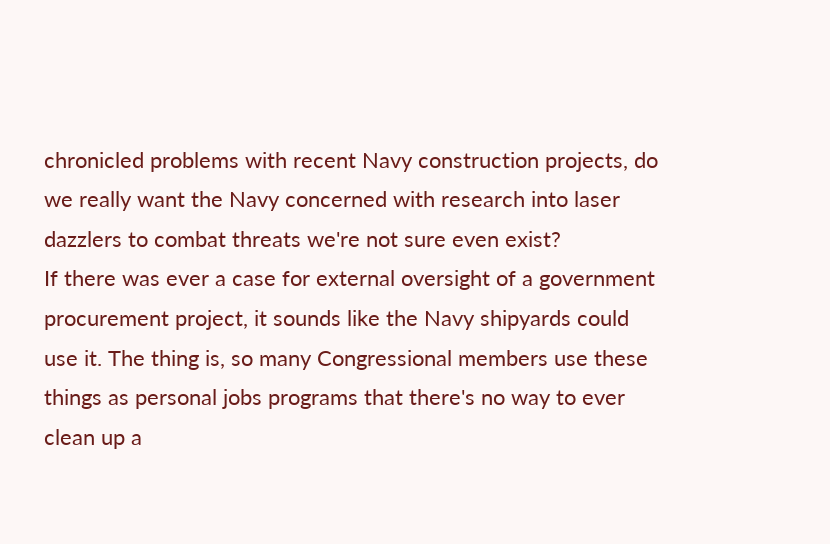chronicled problems with recent Navy construction projects, do we really want the Navy concerned with research into laser dazzlers to combat threats we're not sure even exist?
If there was ever a case for external oversight of a government procurement project, it sounds like the Navy shipyards could use it. The thing is, so many Congressional members use these things as personal jobs programs that there's no way to ever clean up a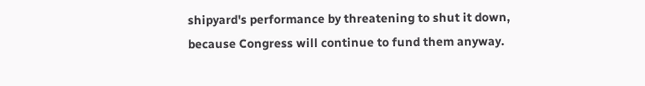shipyard's performance by threatening to shut it down, because Congress will continue to fund them anyway.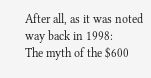After all, as it was noted way back in 1998:
The myth of the $600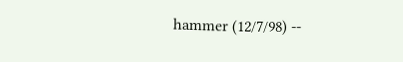hammer (12/7/98) --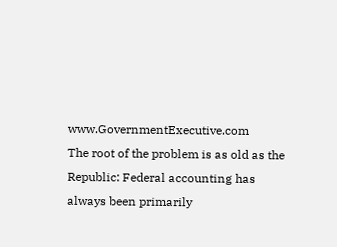www.GovernmentExecutive.com
The root of the problem is as old as the Republic: Federal accounting has always been primarily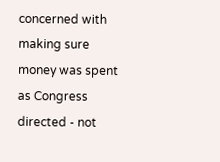concerned with making sure money was spent as Congress directed - not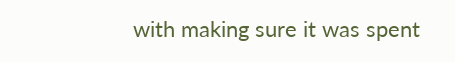with making sure it was spent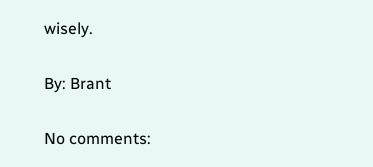wisely.

By: Brant

No comments: